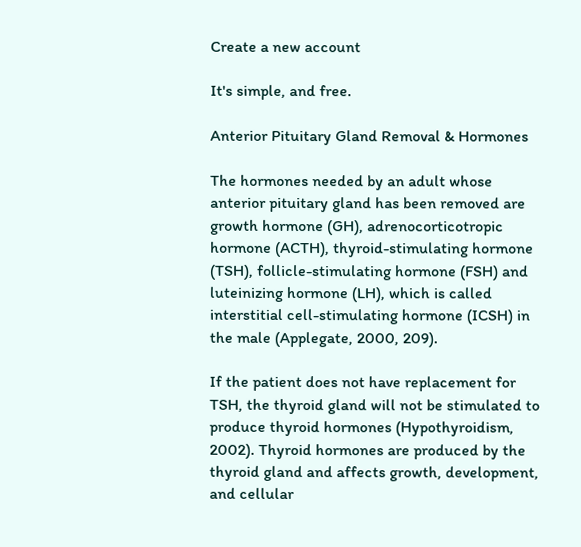Create a new account

It's simple, and free.

Anterior Pituitary Gland Removal & Hormones

The hormones needed by an adult whose anterior pituitary gland has been removed are growth hormone (GH), adrenocorticotropic hormone (ACTH), thyroid-stimulating hormone (TSH), follicle-stimulating hormone (FSH) and luteinizing hormone (LH), which is called interstitial cell-stimulating hormone (ICSH) in the male (Applegate, 2000, 209).

If the patient does not have replacement for TSH, the thyroid gland will not be stimulated to produce thyroid hormones (Hypothyroidism, 2002). Thyroid hormones are produced by the thyroid gland and affects growth, development, and cellular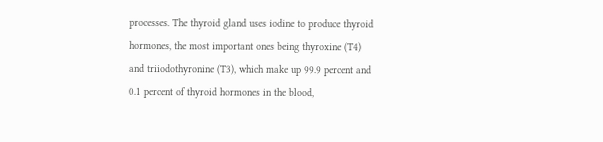processes. The thyroid gland uses iodine to produce thyroid hormones, the most important ones being thyroxine (T4) and triiodothyronine (T3), which make up 99.9 percent and 0.1 percent of thyroid hormones in the blood,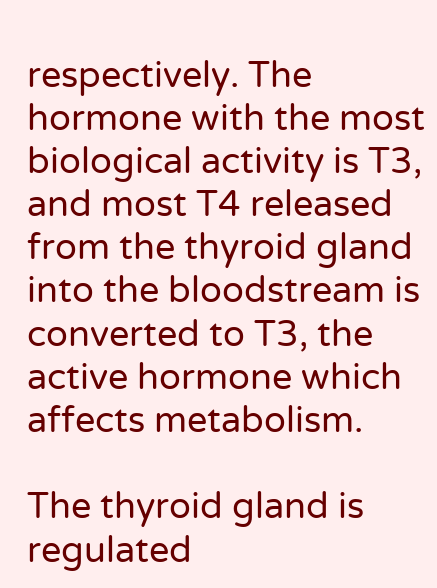respectively. The hormone with the most biological activity is T3, and most T4 released from the thyroid gland into the bloodstream is converted to T3, the active hormone which affects metabolism.

The thyroid gland is regulated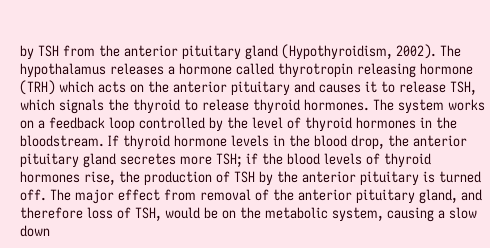by TSH from the anterior pituitary gland (Hypothyroidism, 2002). The hypothalamus releases a hormone called thyrotropin releasing hormone (TRH) which acts on the anterior pituitary and causes it to release TSH, which signals the thyroid to release thyroid hormones. The system works on a feedback loop controlled by the level of thyroid hormones in the bloodstream. If thyroid hormone levels in the blood drop, the anterior pituitary gland secretes more TSH; if the blood levels of thyroid hormones rise, the production of TSH by the anterior pituitary is turned off. The major effect from removal of the anterior pituitary gland, and therefore loss of TSH, would be on the metabolic system, causing a slow down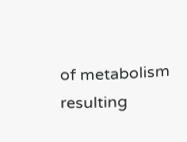of metabolism resulting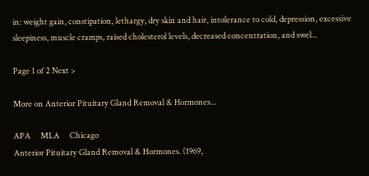in: weight gain, constipation, lethargy, dry skin and hair, intolerance to cold, depression, excessive sleepiness, muscle cramps, raised cholesterol levels, decreased concentration, and swel...

Page 1 of 2 Next >

More on Anterior Pituitary Gland Removal & Hormones...

APA     MLA     Chicago
Anterior Pituitary Gland Removal & Hormones. (1969,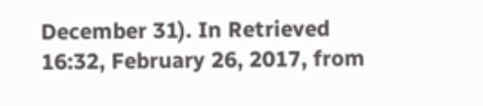December 31). In Retrieved 16:32, February 26, 2017, from